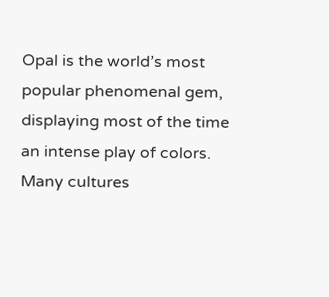Opal is the world’s most popular phenomenal gem, displaying most of the time an intense play of colors. Many cultures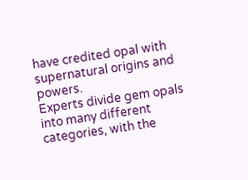have credited opal with supernatural origins and powers.
Experts divide gem opals into many different categories, with the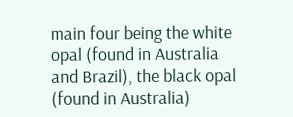main four being the white opal (found in Australia and Brazil), the black opal (found in Australia)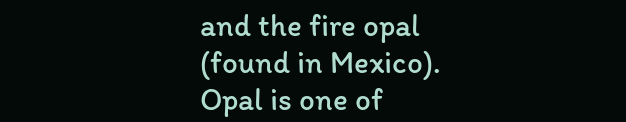and the fire opal (found in Mexico).
Opal is one of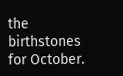the birthstones for October.